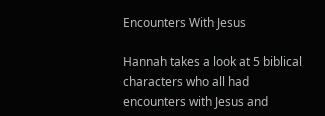Encounters With Jesus

Hannah takes a look at 5 biblical characters who all had encounters with Jesus and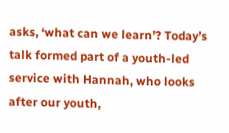asks, ‘what can we learn’? Today’s talk formed part of a youth-led service with Hannah, who looks after our youth,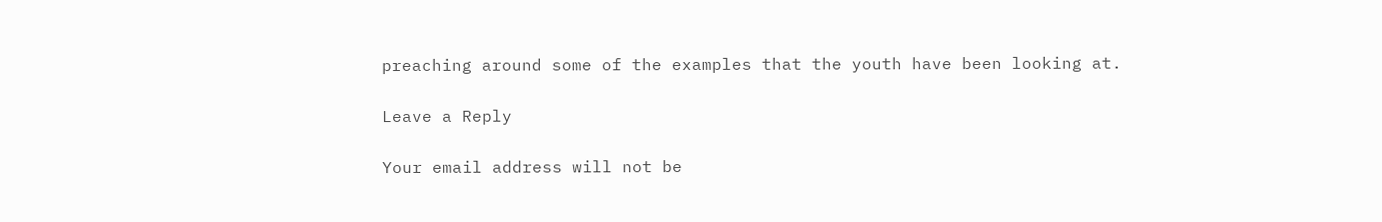preaching around some of the examples that the youth have been looking at.

Leave a Reply

Your email address will not be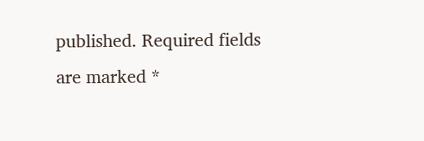published. Required fields are marked *